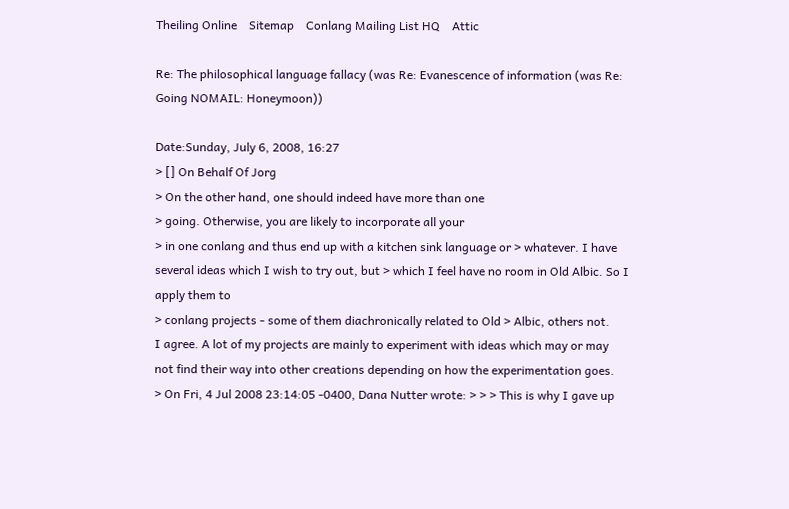Theiling Online    Sitemap    Conlang Mailing List HQ    Attic

Re: The philosophical language fallacy (was Re: Evanescence of information (was Re: Going NOMAIL: Honeymoon))

Date:Sunday, July 6, 2008, 16:27
> [] On Behalf Of Jorg
> On the other hand, one should indeed have more than one
> going. Otherwise, you are likely to incorporate all your
> in one conlang and thus end up with a kitchen sink language or > whatever. I have several ideas which I wish to try out, but > which I feel have no room in Old Albic. So I apply them to
> conlang projects - some of them diachronically related to Old > Albic, others not.
I agree. A lot of my projects are mainly to experiment with ideas which may or may not find their way into other creations depending on how the experimentation goes.
> On Fri, 4 Jul 2008 23:14:05 -0400, Dana Nutter wrote: > > > This is why I gave up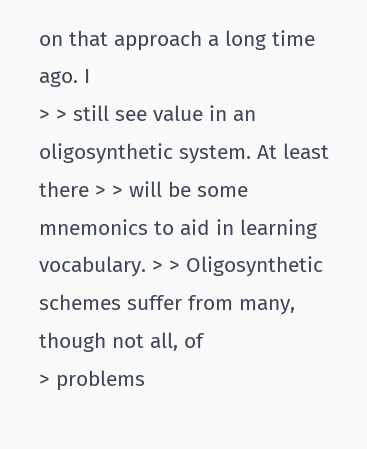on that approach a long time ago. I
> > still see value in an oligosynthetic system. At least there > > will be some mnemonics to aid in learning vocabulary. > > Oligosynthetic schemes suffer from many, though not all, of
> problems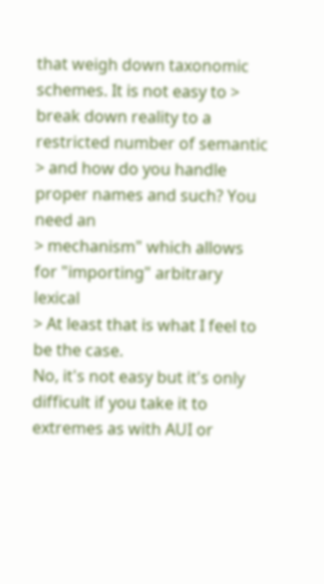that weigh down taxonomic schemes. It is not easy to > break down reality to a restricted number of semantic
> and how do you handle proper names and such? You need an
> mechanism" which allows for "importing" arbitrary lexical
> At least that is what I feel to be the case.
No, it's not easy but it's only difficult if you take it to extremes as with AUI or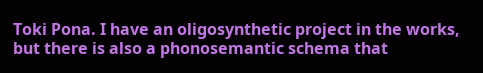Toki Pona. I have an oligosynthetic project in the works, but there is also a phonosemantic schema that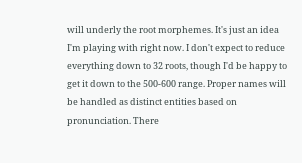will underly the root morphemes. It's just an idea I'm playing with right now. I don't expect to reduce everything down to 32 roots, though I'd be happy to get it down to the 500-600 range. Proper names will be handled as distinct entities based on pronunciation. There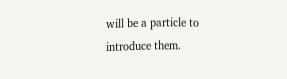will be a particle to introduce them.